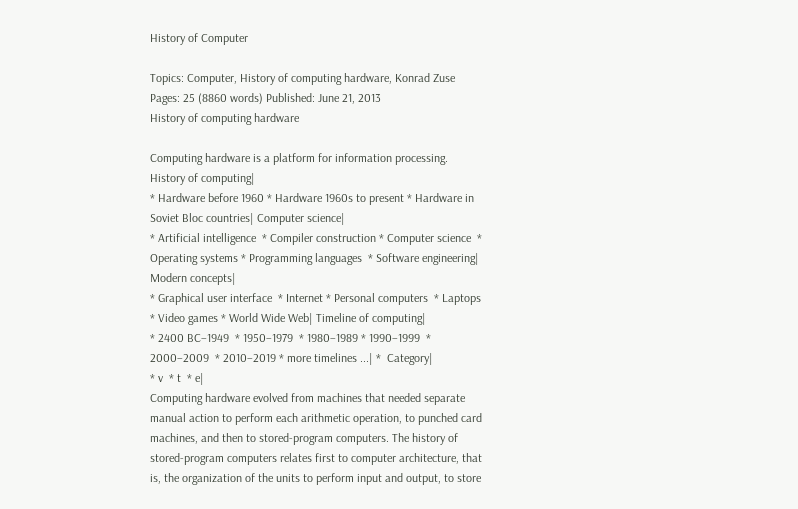History of Computer

Topics: Computer, History of computing hardware, Konrad Zuse Pages: 25 (8860 words) Published: June 21, 2013
History of computing hardware

Computing hardware is a platform for information processing. History of computing|
* Hardware before 1960 * Hardware 1960s to present * Hardware in Soviet Bloc countries| Computer science|
* Artificial intelligence  * Compiler construction * Computer science  * Operating systems * Programming languages  * Software engineering| Modern concepts|
* Graphical user interface  * Internet * Personal computers  * Laptops  * Video games * World Wide Web| Timeline of computing|
* 2400 BC–1949  * 1950–1979  * 1980–1989 * 1990–1999  * 2000–2009  * 2010–2019 * more timelines ...| *  Category|
* v  * t  * e|
Computing hardware evolved from machines that needed separate manual action to perform each arithmetic operation, to punched card machines, and then to stored-program computers. The history of stored-program computers relates first to computer architecture, that is, the organization of the units to perform input and output, to store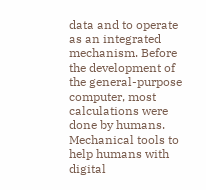data and to operate as an integrated mechanism. Before the development of the general-purpose computer, most calculations were done by humans. Mechanical tools to help humans with digital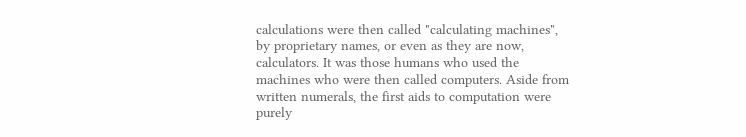calculations were then called "calculating machines", by proprietary names, or even as they are now, calculators. It was those humans who used the machines who were then called computers. Aside from written numerals, the first aids to computation were purely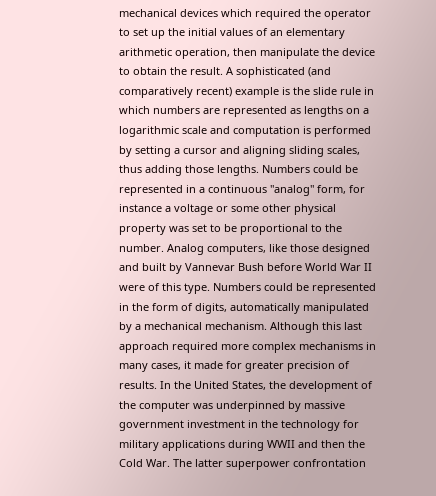mechanical devices which required the operator to set up the initial values of an elementary arithmetic operation, then manipulate the device to obtain the result. A sophisticated (and comparatively recent) example is the slide rule in which numbers are represented as lengths on a logarithmic scale and computation is performed by setting a cursor and aligning sliding scales, thus adding those lengths. Numbers could be represented in a continuous "analog" form, for instance a voltage or some other physical property was set to be proportional to the number. Analog computers, like those designed and built by Vannevar Bush before World War II were of this type. Numbers could be represented in the form of digits, automatically manipulated by a mechanical mechanism. Although this last approach required more complex mechanisms in many cases, it made for greater precision of results. In the United States, the development of the computer was underpinned by massive government investment in the technology for military applications during WWII and then the Cold War. The latter superpower confrontation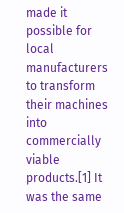made it possible for local manufacturers to transform their machines into commercially viable products.[1] It was the same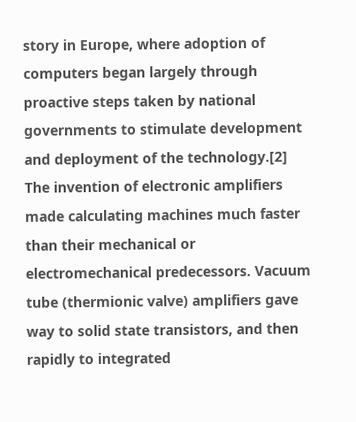story in Europe, where adoption of computers began largely through proactive steps taken by national governments to stimulate development and deployment of the technology.[2] The invention of electronic amplifiers made calculating machines much faster than their mechanical or electromechanical predecessors. Vacuum tube (thermionic valve) amplifiers gave way to solid state transistors, and then rapidly to integrated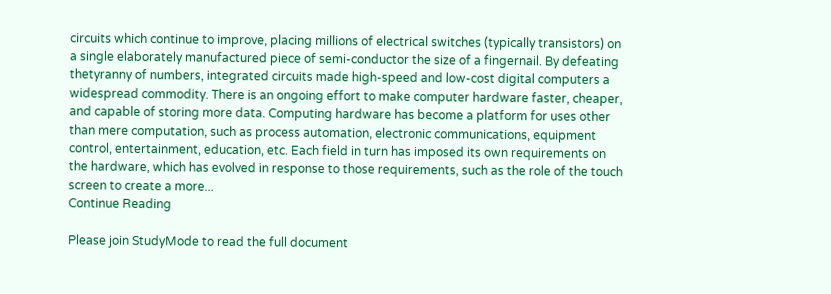circuits which continue to improve, placing millions of electrical switches (typically transistors) on a single elaborately manufactured piece of semi-conductor the size of a fingernail. By defeating thetyranny of numbers, integrated circuits made high-speed and low-cost digital computers a widespread commodity. There is an ongoing effort to make computer hardware faster, cheaper, and capable of storing more data. Computing hardware has become a platform for uses other than mere computation, such as process automation, electronic communications, equipment control, entertainment, education, etc. Each field in turn has imposed its own requirements on the hardware, which has evolved in response to those requirements, such as the role of the touch screen to create a more...
Continue Reading

Please join StudyMode to read the full document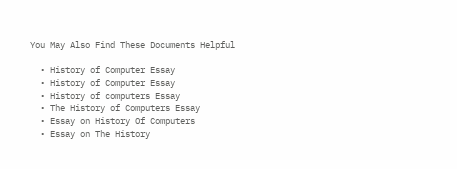You May Also Find These Documents Helpful

  • History of Computer Essay
  • History of Computer Essay
  • History of computers Essay
  • The History of Computers Essay
  • Essay on History Of Computers
  • Essay on The History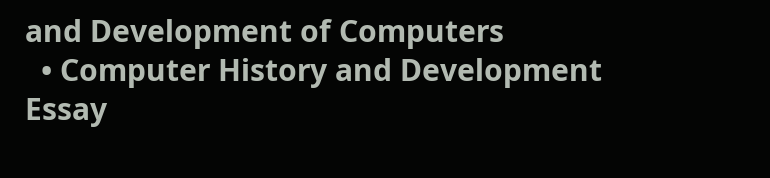and Development of Computers
  • Computer History and Development Essay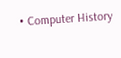• Computer History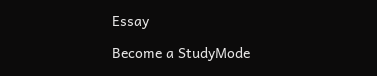Essay

Become a StudyMode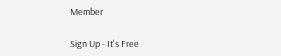Member

Sign Up - It's Free